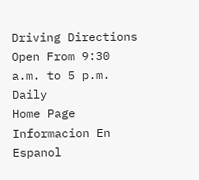Driving Directions
Open From 9:30 a.m. to 5 p.m. Daily
Home Page
Informacion En Espanol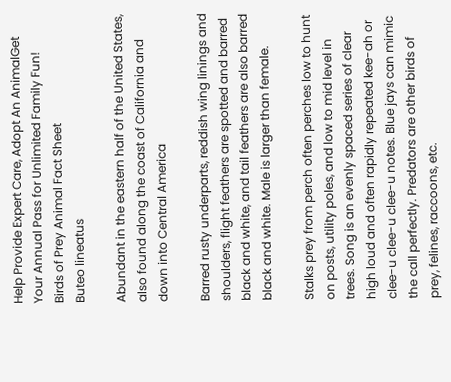Help Provide Expert Care, Adopt An AnimalGet Your Annual Pass for Unlimited Family Fun!
Birds of Prey Animal Fact Sheet
Buteo lineatus

Abundant in the eastern half of the United States, also found along the coast of California and down into Central America

Barred rusty underparts, reddish wing linings and shoulders, flight feathers are spotted and barred black and white, and tail feathers are also barred black and white. Male is larger than female.

Stalks prey from perch often perches low to hunt on posts, utility poles, and low to mid level in trees. Song is an evenly spaced series of clear high loud and often rapidly repeated kee-ah or clee-u clee-u clee-u notes. Blue jays can mimic the call perfectly. Predators are other birds of prey, felines, raccoons, etc.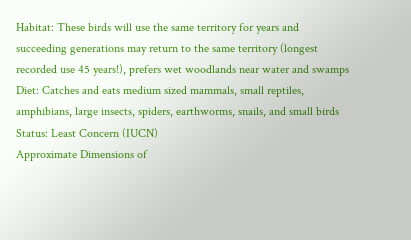Habitat: These birds will use the same territory for years and succeeding generations may return to the same territory (longest recorded use 45 years!), prefers wet woodlands near water and swamps
Diet: Catches and eats medium sized mammals, small reptiles, amphibians, large insects, spiders, earthworms, snails, and small birds
Status: Least Concern (IUCN)
Approximate Dimensions of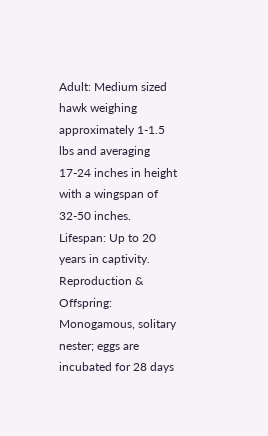Adult: Medium sized hawk weighing approximately 1-1.5 lbs and averaging 17-24 inches in height with a wingspan of 32-50 inches.
Lifespan: Up to 20 years in captivity.
Reproduction & Offspring: Monogamous, solitary nester; eggs are incubated for 28 days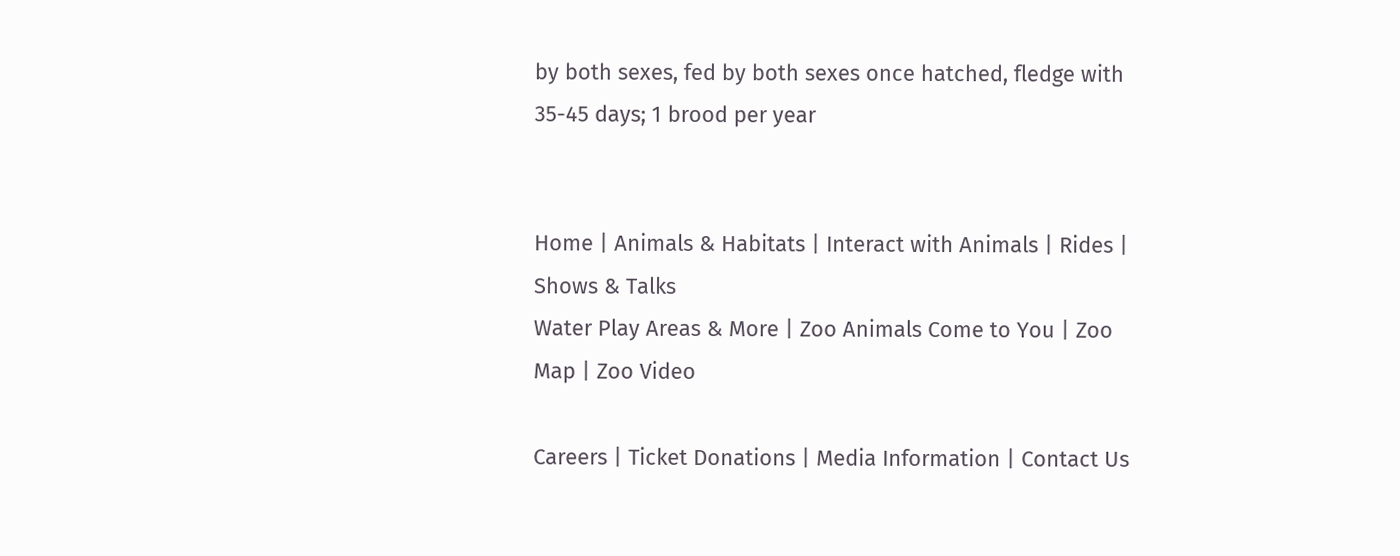by both sexes, fed by both sexes once hatched, fledge with 35-45 days; 1 brood per year


Home | Animals & Habitats | Interact with Animals | Rides | Shows & Talks
Water Play Areas & More | Zoo Animals Come to You | Zoo Map | Zoo Video

Careers | Ticket Donations | Media Information | Contact Us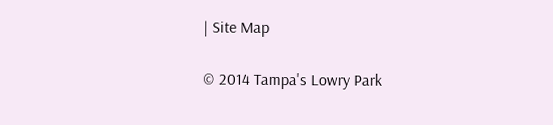| Site Map

© 2014 Tampa's Lowry Park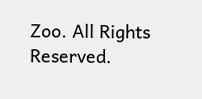Zoo. All Rights Reserved.